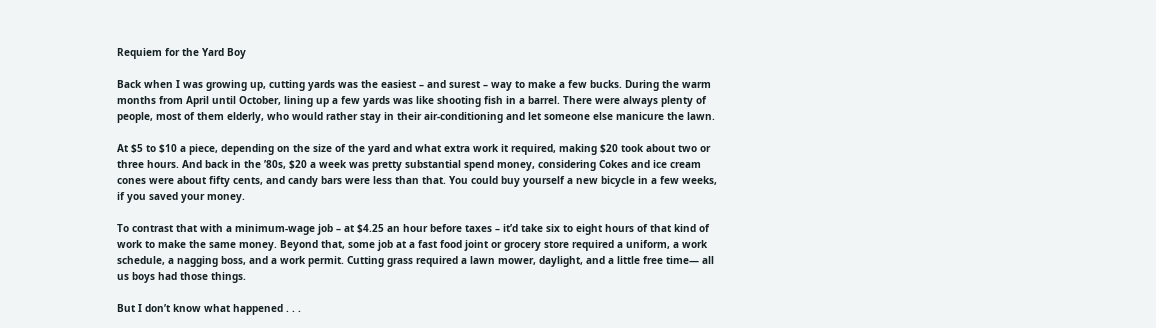Requiem for the Yard Boy

Back when I was growing up, cutting yards was the easiest – and surest – way to make a few bucks. During the warm months from April until October, lining up a few yards was like shooting fish in a barrel. There were always plenty of people, most of them elderly, who would rather stay in their air-conditioning and let someone else manicure the lawn.

At $5 to $10 a piece, depending on the size of the yard and what extra work it required, making $20 took about two or three hours. And back in the ’80s, $20 a week was pretty substantial spend money, considering Cokes and ice cream cones were about fifty cents, and candy bars were less than that. You could buy yourself a new bicycle in a few weeks, if you saved your money.

To contrast that with a minimum-wage job – at $4.25 an hour before taxes – it’d take six to eight hours of that kind of work to make the same money. Beyond that, some job at a fast food joint or grocery store required a uniform, a work schedule, a nagging boss, and a work permit. Cutting grass required a lawn mower, daylight, and a little free time— all us boys had those things.

But I don’t know what happened . . .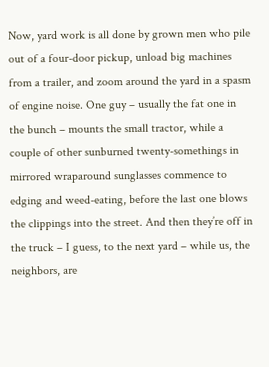Now, yard work is all done by grown men who pile out of a four-door pickup, unload big machines from a trailer, and zoom around the yard in a spasm of engine noise. One guy – usually the fat one in the bunch – mounts the small tractor, while a couple of other sunburned twenty-somethings in mirrored wraparound sunglasses commence to edging and weed-eating, before the last one blows the clippings into the street. And then they’re off in the truck – I guess, to the next yard – while us, the neighbors, are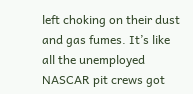left choking on their dust and gas fumes. It’s like all the unemployed NASCAR pit crews got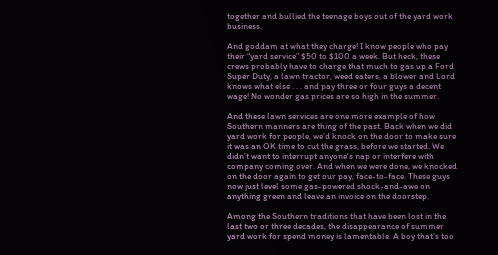together and bullied the teenage boys out of the yard work business.

And goddam at what they charge! I know people who pay their “yard service” $50 to $100 a week. But heck, these crews probably have to charge that much to gas up a Ford Super Duty, a lawn tractor, weed eaters, a blower and Lord knows what else . . . and pay three or four guys a decent wage! No wonder gas prices are so high in the summer.

And these lawn services are one more example of how Southern manners are thing of the past. Back when we did yard work for people, we’d knock on the door to make sure it was an OK time to cut the grass, before we started. We didn’t want to interrupt anyone’s nap or interfere with company coming over. And when we were done, we knocked on the door again to get our pay, face-to-face. These guys now just level some gas-powered shock-and-awe on anything green and leave an invoice on the doorstep.

Among the Southern traditions that have been lost in the last two or three decades, the disappearance of summer yard work for spend money is lamentable. A boy that’s too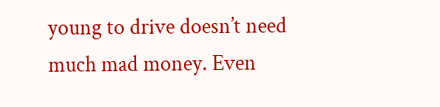young to drive doesn’t need much mad money. Even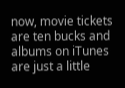now, movie tickets are ten bucks and albums on iTunes are just a little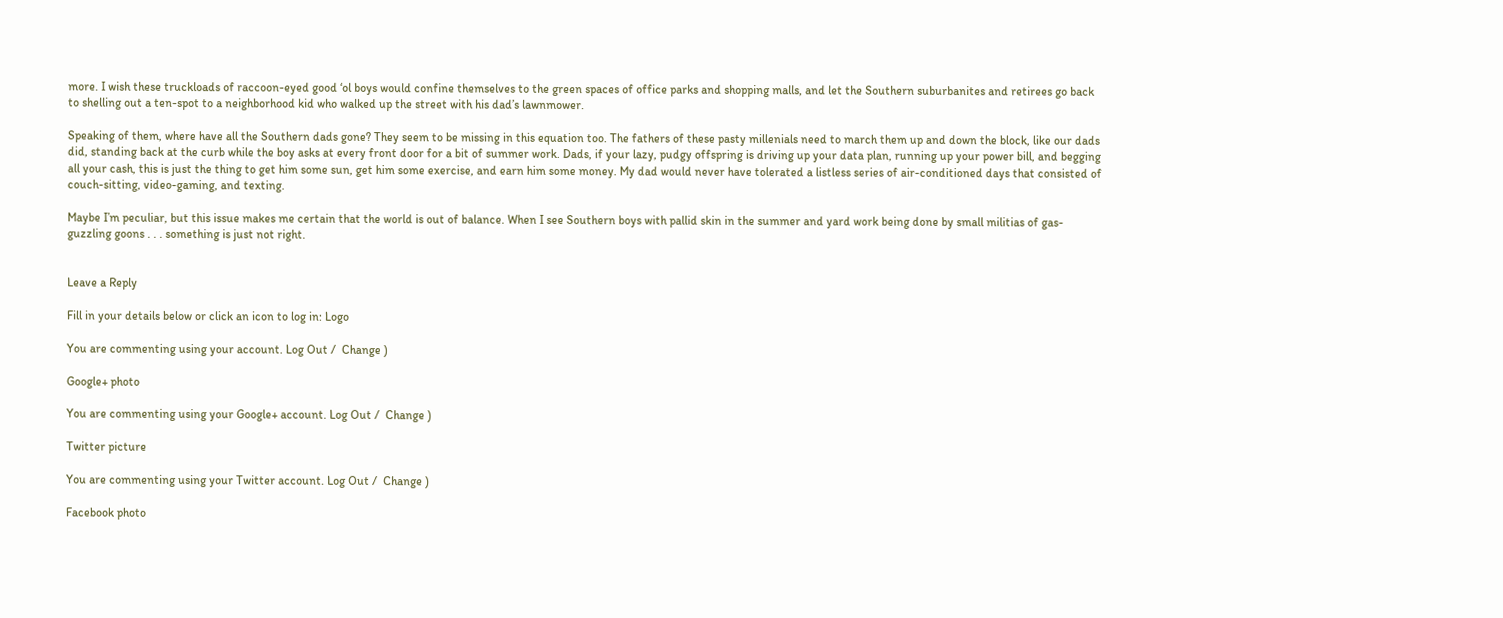more. I wish these truckloads of raccoon-eyed good ‘ol boys would confine themselves to the green spaces of office parks and shopping malls, and let the Southern suburbanites and retirees go back to shelling out a ten-spot to a neighborhood kid who walked up the street with his dad’s lawnmower.

Speaking of them, where have all the Southern dads gone? They seem to be missing in this equation too. The fathers of these pasty millenials need to march them up and down the block, like our dads did, standing back at the curb while the boy asks at every front door for a bit of summer work. Dads, if your lazy, pudgy offspring is driving up your data plan, running up your power bill, and begging all your cash, this is just the thing to get him some sun, get him some exercise, and earn him some money. My dad would never have tolerated a listless series of air-conditioned days that consisted of couch-sitting, video-gaming, and texting.

Maybe I’m peculiar, but this issue makes me certain that the world is out of balance. When I see Southern boys with pallid skin in the summer and yard work being done by small militias of gas-guzzling goons . . . something is just not right.


Leave a Reply

Fill in your details below or click an icon to log in: Logo

You are commenting using your account. Log Out /  Change )

Google+ photo

You are commenting using your Google+ account. Log Out /  Change )

Twitter picture

You are commenting using your Twitter account. Log Out /  Change )

Facebook photo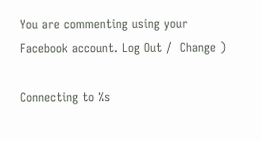You are commenting using your Facebook account. Log Out /  Change )

Connecting to %s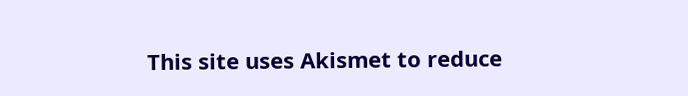This site uses Akismet to reduce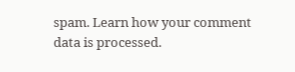spam. Learn how your comment data is processed.